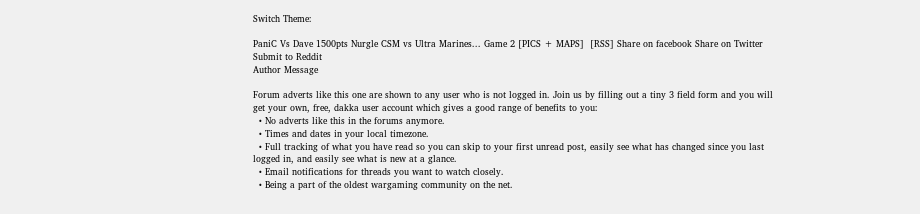Switch Theme:

PaniC Vs Dave 1500pts Nurgle CSM vs Ultra Marines... Game 2 [PICS + MAPS]  [RSS] Share on facebook Share on Twitter Submit to Reddit
Author Message

Forum adverts like this one are shown to any user who is not logged in. Join us by filling out a tiny 3 field form and you will get your own, free, dakka user account which gives a good range of benefits to you:
  • No adverts like this in the forums anymore.
  • Times and dates in your local timezone.
  • Full tracking of what you have read so you can skip to your first unread post, easily see what has changed since you last logged in, and easily see what is new at a glance.
  • Email notifications for threads you want to watch closely.
  • Being a part of the oldest wargaming community on the net.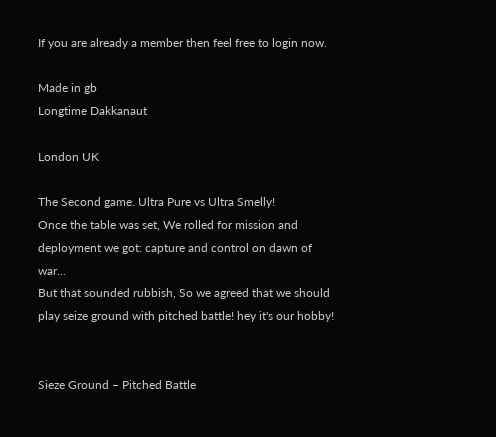If you are already a member then feel free to login now.

Made in gb
Longtime Dakkanaut

London UK

The Second game. Ultra Pure vs Ultra Smelly!
Once the table was set, We rolled for mission and deployment we got: capture and control on dawn of war...
But that sounded rubbish, So we agreed that we should play seize ground with pitched battle! hey it's our hobby!


Sieze Ground – Pitched Battle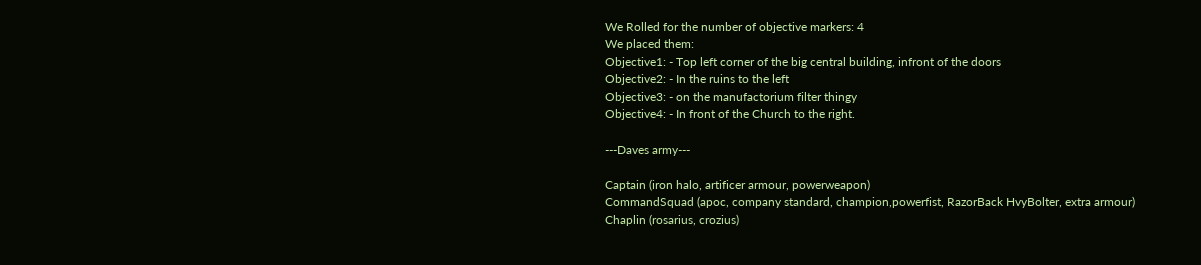We Rolled for the number of objective markers: 4
We placed them:
Objective1: - Top left corner of the big central building, infront of the doors
Objective2: - In the ruins to the left
Objective3: - on the manufactorium filter thingy
Objective4: - In front of the Church to the right.

---Daves army---

Captain (iron halo, artificer armour, powerweapon)
CommandSquad (apoc, company standard, champion,powerfist, RazorBack HvyBolter, extra armour)
Chaplin (rosarius, crozius)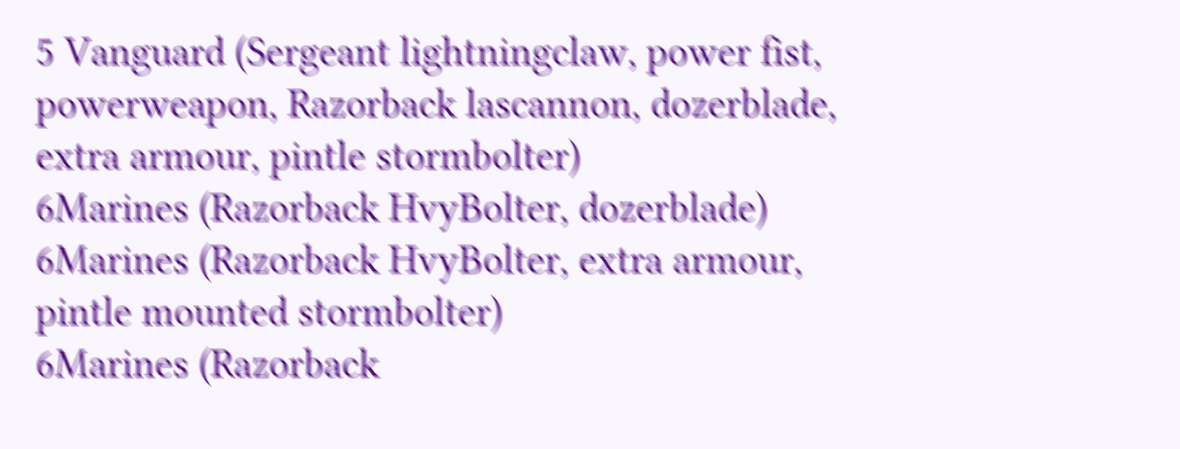5 Vanguard (Sergeant lightningclaw, power fist, powerweapon, Razorback lascannon, dozerblade, extra armour, pintle stormbolter)
6Marines (Razorback HvyBolter, dozerblade)
6Marines (Razorback HvyBolter, extra armour, pintle mounted stormbolter)
6Marines (Razorback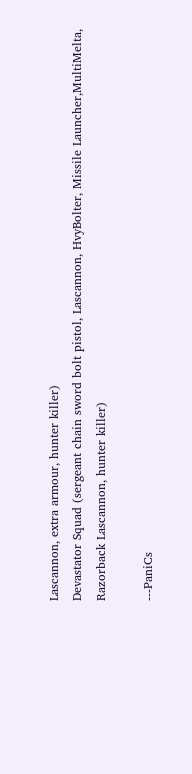Lascannon, extra armour, hunter killer)
Devastator Squad (sergeant chain sword bolt pistol, Lascannon, HvyBolter, Missile Launcher,MultiMelta, Razorback Lascannon, hunter killer)

---PaniCs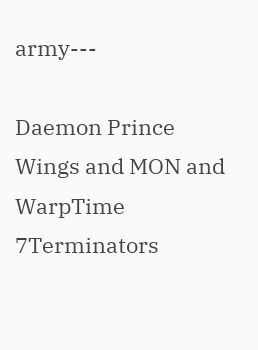army---

Daemon Prince Wings and MON and WarpTime
7Terminators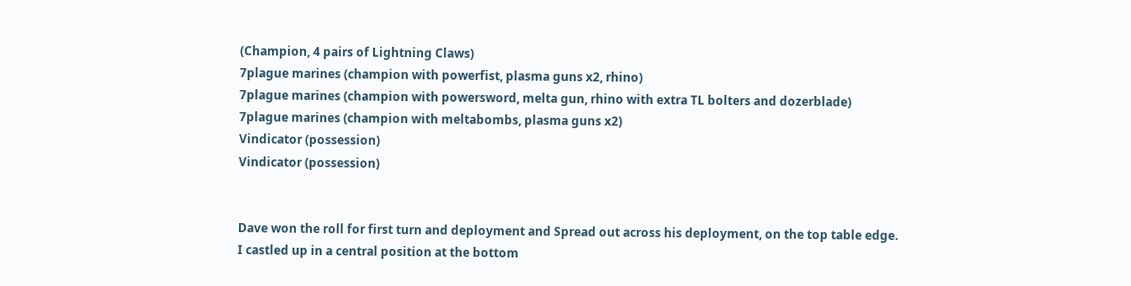(Champion, 4 pairs of Lightning Claws)
7plague marines (champion with powerfist, plasma guns x2, rhino)
7plague marines (champion with powersword, melta gun, rhino with extra TL bolters and dozerblade)
7plague marines (champion with meltabombs, plasma guns x2)
Vindicator (possession)
Vindicator (possession)


Dave won the roll for first turn and deployment and Spread out across his deployment, on the top table edge.
I castled up in a central position at the bottom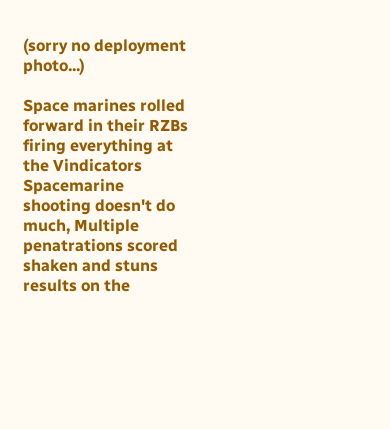(sorry no deployment photo...)

Space marines rolled forward in their RZBs firing everything at the Vindicators
Spacemarine shooting doesn't do much, Multiple penatrations scored shaken and stuns results on the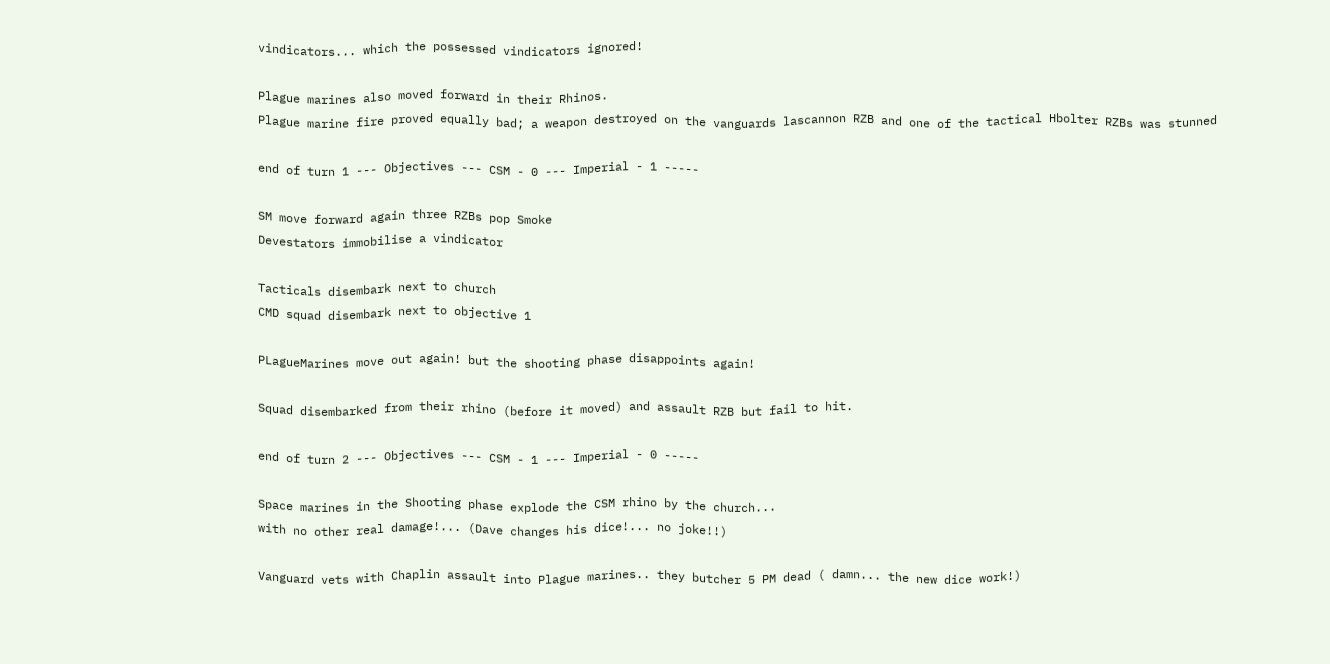vindicators... which the possessed vindicators ignored!

Plague marines also moved forward in their Rhinos.
Plague marine fire proved equally bad; a weapon destroyed on the vanguards lascannon RZB and one of the tactical Hbolter RZBs was stunned

end of turn 1 --- Objectives --- CSM - 0 --- Imperial - 1 -----

SM move forward again three RZBs pop Smoke
Devestators immobilise a vindicator

Tacticals disembark next to church
CMD squad disembark next to objective 1

PLagueMarines move out again! but the shooting phase disappoints again!

Squad disembarked from their rhino (before it moved) and assault RZB but fail to hit.

end of turn 2 --- Objectives --- CSM - 1 --- Imperial - 0 -----

Space marines in the Shooting phase explode the CSM rhino by the church...
with no other real damage!... (Dave changes his dice!... no joke!!)

Vanguard vets with Chaplin assault into Plague marines.. they butcher 5 PM dead ( damn... the new dice work!)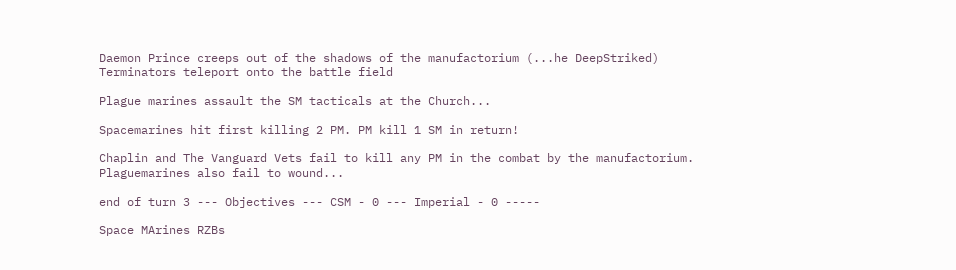Daemon Prince creeps out of the shadows of the manufactorium (...he DeepStriked)
Terminators teleport onto the battle field

Plague marines assault the SM tacticals at the Church...

Spacemarines hit first killing 2 PM. PM kill 1 SM in return!

Chaplin and The Vanguard Vets fail to kill any PM in the combat by the manufactorium.
Plaguemarines also fail to wound...

end of turn 3 --- Objectives --- CSM - 0 --- Imperial - 0 -----

Space MArines RZBs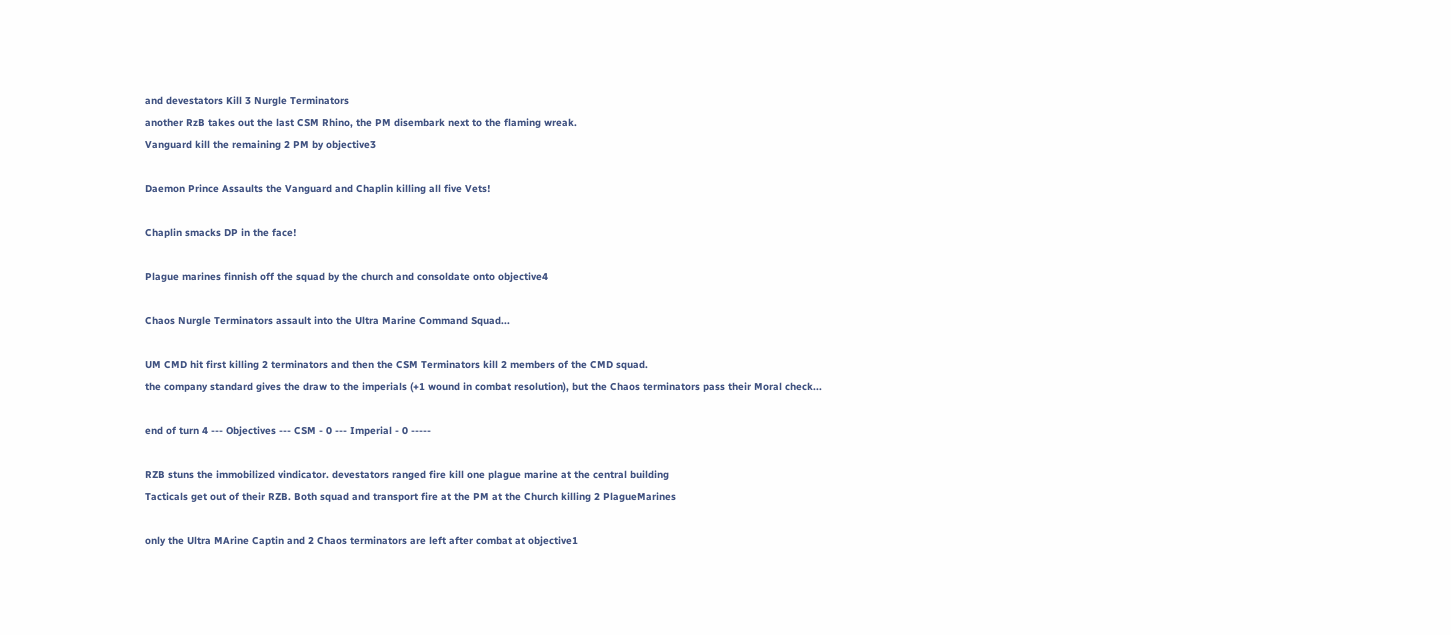and devestators Kill 3 Nurgle Terminators
another RzB takes out the last CSM Rhino, the PM disembark next to the flaming wreak.
Vanguard kill the remaining 2 PM by objective3

Daemon Prince Assaults the Vanguard and Chaplin killing all five Vets!

Chaplin smacks DP in the face!

Plague marines finnish off the squad by the church and consoldate onto objective4

Chaos Nurgle Terminators assault into the Ultra Marine Command Squad...

UM CMD hit first killing 2 terminators and then the CSM Terminators kill 2 members of the CMD squad.
the company standard gives the draw to the imperials (+1 wound in combat resolution), but the Chaos terminators pass their Moral check...

end of turn 4 --- Objectives --- CSM - 0 --- Imperial - 0 -----

RZB stuns the immobilized vindicator. devestators ranged fire kill one plague marine at the central building
Tacticals get out of their RZB. Both squad and transport fire at the PM at the Church killing 2 PlagueMarines

only the Ultra MArine Captin and 2 Chaos terminators are left after combat at objective1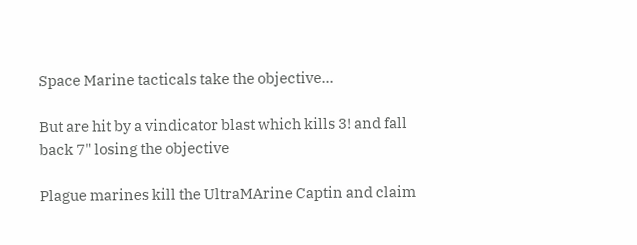Space Marine tacticals take the objective...

But are hit by a vindicator blast which kills 3! and fall back 7" losing the objective

Plague marines kill the UltraMArine Captin and claim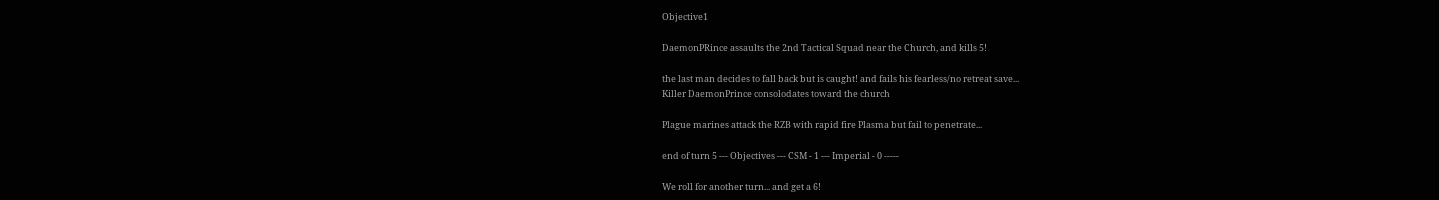Objective1

DaemonPRince assaults the 2nd Tactical Squad near the Church, and kills 5!

the last man decides to fall back but is caught! and fails his fearless/no retreat save...
Killer DaemonPrince consolodates toward the church

Plague marines attack the RZB with rapid fire Plasma but fail to penetrate...

end of turn 5 --- Objectives --- CSM - 1 --- Imperial - 0 -----

We roll for another turn... and get a 6!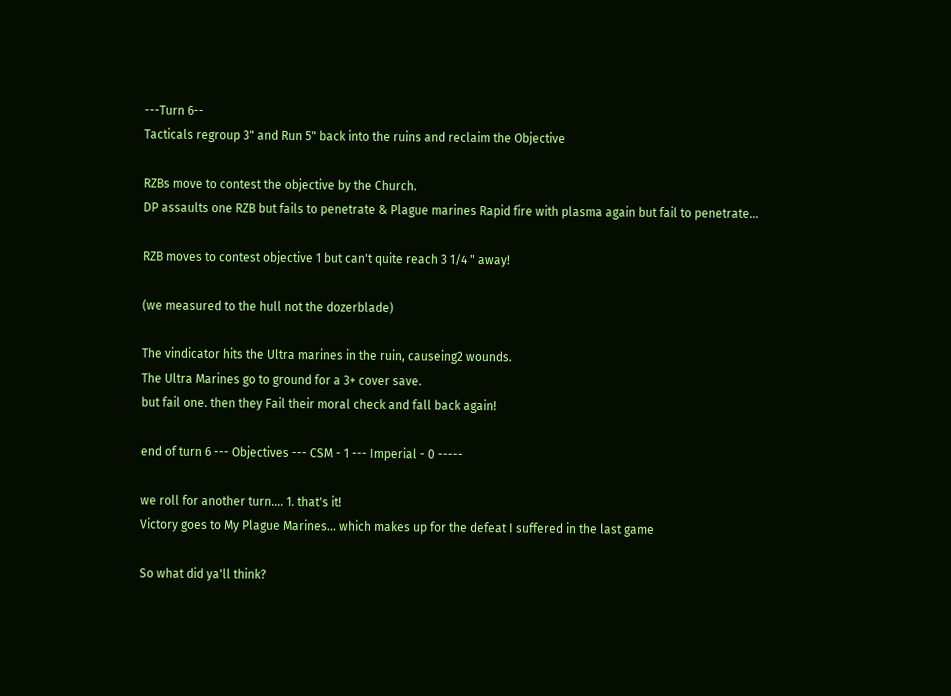---Turn 6--
Tacticals regroup 3" and Run 5" back into the ruins and reclaim the Objective

RZBs move to contest the objective by the Church.
DP assaults one RZB but fails to penetrate & Plague marines Rapid fire with plasma again but fail to penetrate...

RZB moves to contest objective 1 but can't quite reach 3 1/4 " away!

(we measured to the hull not the dozerblade)

The vindicator hits the Ultra marines in the ruin, causeing2 wounds.
The Ultra Marines go to ground for a 3+ cover save.
but fail one. then they Fail their moral check and fall back again!

end of turn 6 --- Objectives --- CSM - 1 --- Imperial - 0 -----

we roll for another turn.... 1. that's it!
Victory goes to My Plague Marines... which makes up for the defeat I suffered in the last game

So what did ya'll think?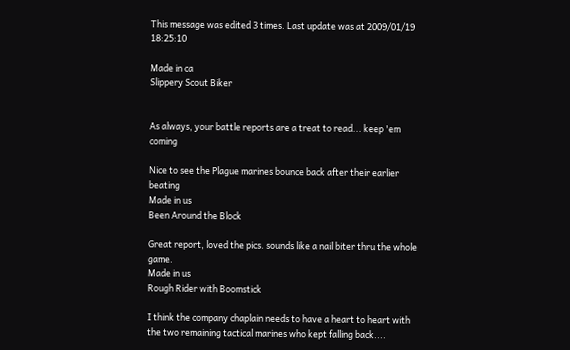This message was edited 3 times. Last update was at 2009/01/19 18:25:10

Made in ca
Slippery Scout Biker


As always, your battle reports are a treat to read... keep 'em coming

Nice to see the Plague marines bounce back after their earlier beating
Made in us
Been Around the Block

Great report, loved the pics. sounds like a nail biter thru the whole game.
Made in us
Rough Rider with Boomstick

I think the company chaplain needs to have a heart to heart with the two remaining tactical marines who kept falling back....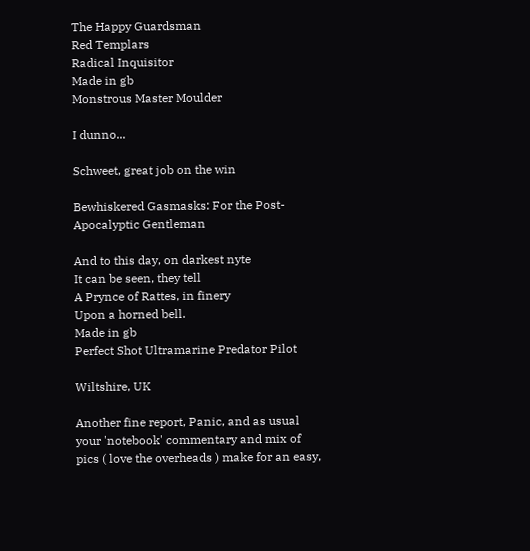The Happy Guardsman
Red Templars
Radical Inquisitor
Made in gb
Monstrous Master Moulder

I dunno...

Schweet, great job on the win

Bewhiskered Gasmasks: For the Post-Apocalyptic Gentleman

And to this day, on darkest nyte
It can be seen, they tell
A Prynce of Rattes, in finery
Upon a horned bell.
Made in gb
Perfect Shot Ultramarine Predator Pilot

Wiltshire, UK

Another fine report, Panic, and as usual your 'notebook' commentary and mix of pics ( love the overheads ) make for an easy,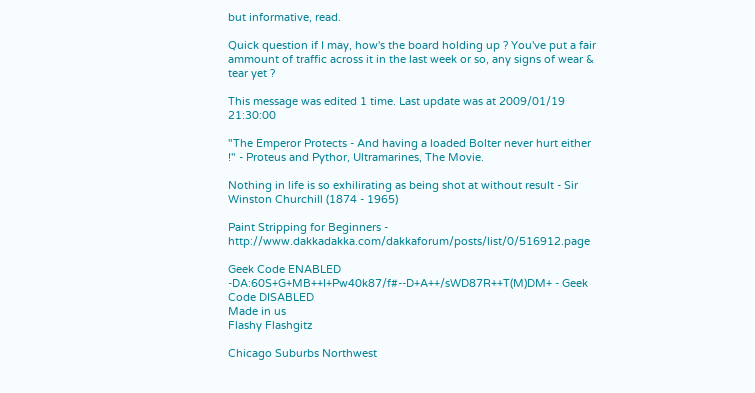but informative, read.

Quick question if I may, how's the board holding up ? You've put a fair ammount of traffic across it in the last week or so, any signs of wear & tear yet ?

This message was edited 1 time. Last update was at 2009/01/19 21:30:00

"The Emperor Protects - And having a loaded Bolter never hurt either !" - Proteus and Pythor, Ultramarines, The Movie.

Nothing in life is so exhilirating as being shot at without result - Sir Winston Churchill (1874 - 1965)

Paint Stripping for Beginners - http://www.dakkadakka.com/dakkaforum/posts/list/0/516912.page

Geek Code ENABLED -DA:60S+G+MB++I+Pw40k87/f#--D+A++/sWD87R++T(M)DM+ - Geek Code DISABLED
Made in us
Flashy Flashgitz

Chicago Suburbs Northwest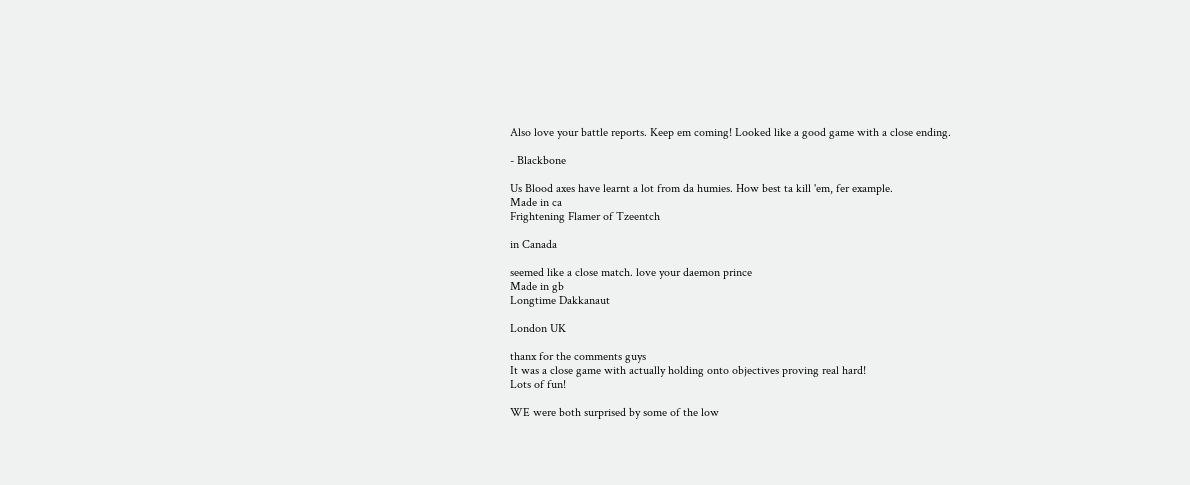Also love your battle reports. Keep em coming! Looked like a good game with a close ending.

- Blackbone

Us Blood axes have learnt a lot from da humies. How best ta kill 'em, fer example.
Made in ca
Frightening Flamer of Tzeentch

in Canada

seemed like a close match. love your daemon prince
Made in gb
Longtime Dakkanaut

London UK

thanx for the comments guys
It was a close game with actually holding onto objectives proving real hard!
Lots of fun!

WE were both surprised by some of the low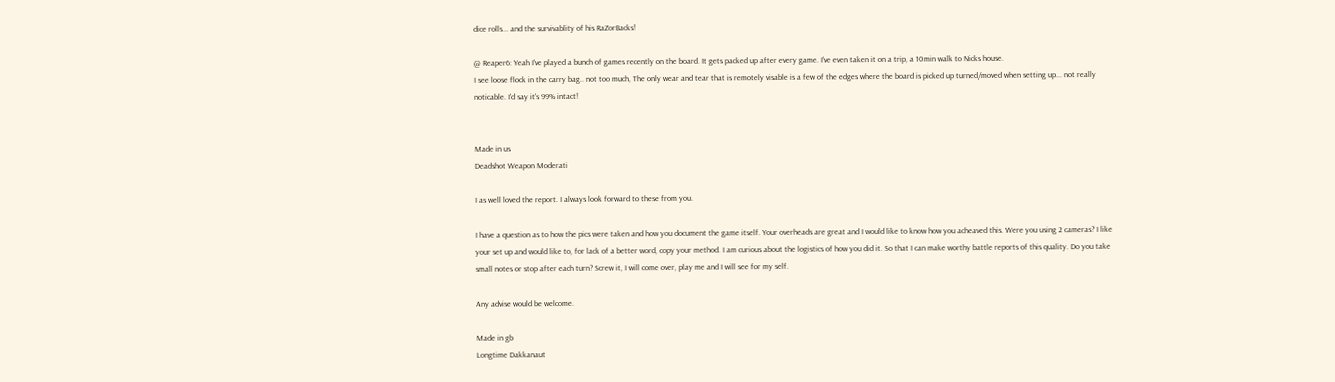dice rolls... and the survivablity of his RaZorBacks!

@ Reaper6: Yeah I've played a bunch of games recently on the board. It gets packed up after every game. I've even taken it on a trip, a 10min walk to Nicks house.
I see loose flock in the carry bag.. not too much, The only wear and tear that is remotely visable is a few of the edges where the board is picked up turned/moved when setting up... not really noticable. I'd say it's 99% intact!


Made in us
Deadshot Weapon Moderati

I as well loved the report. I always look forward to these from you.

I have a question as to how the pics were taken and how you document the game itself. Your overheads are great and I would like to know how you acheaved this. Were you using 2 cameras? I like your set up and would like to, for lack of a better word, copy your method. I am curious about the logistics of how you did it. So that I can make worthy battle reports of this quality. Do you take small notes or stop after each turn? Screw it, I will come over, play me and I will see for my self.

Any advise would be welcome.

Made in gb
Longtime Dakkanaut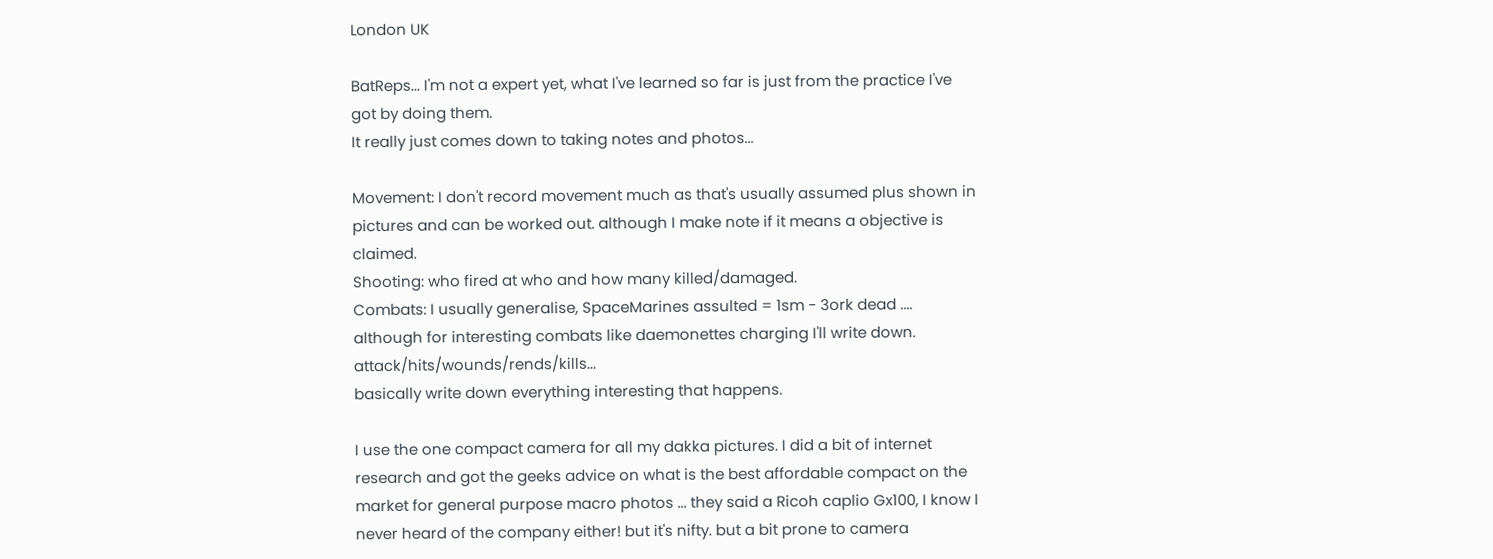London UK

BatReps... I'm not a expert yet, what I've learned so far is just from the practice I've got by doing them.
It really just comes down to taking notes and photos...

Movement: I don't record movement much as that's usually assumed plus shown in pictures and can be worked out. although I make note if it means a objective is claimed.
Shooting: who fired at who and how many killed/damaged.
Combats: I usually generalise, SpaceMarines assulted = 1sm - 3ork dead .... although for interesting combats like daemonettes charging I'll write down. attack/hits/wounds/rends/kills...
basically write down everything interesting that happens.

I use the one compact camera for all my dakka pictures. I did a bit of internet research and got the geeks advice on what is the best affordable compact on the market for general purpose macro photos ... they said a Ricoh caplio Gx100, I know I never heard of the company either! but it's nifty. but a bit prone to camera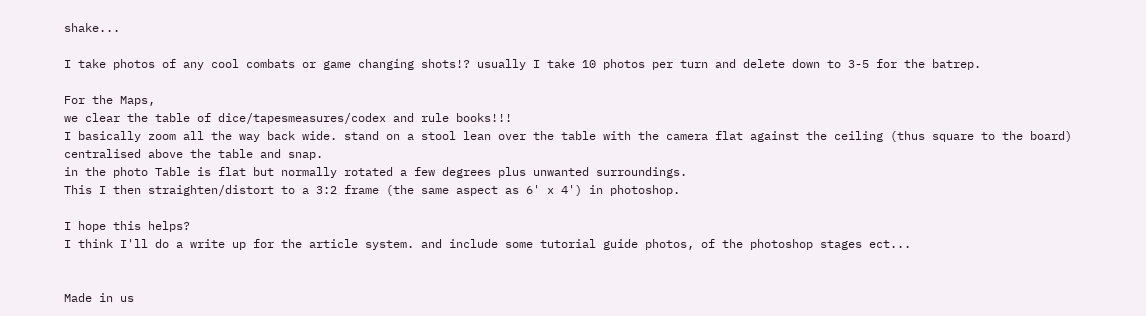shake...

I take photos of any cool combats or game changing shots!? usually I take 10 photos per turn and delete down to 3-5 for the batrep.

For the Maps,
we clear the table of dice/tapesmeasures/codex and rule books!!!
I basically zoom all the way back wide. stand on a stool lean over the table with the camera flat against the ceiling (thus square to the board)
centralised above the table and snap.
in the photo Table is flat but normally rotated a few degrees plus unwanted surroundings.
This I then straighten/distort to a 3:2 frame (the same aspect as 6' x 4') in photoshop.

I hope this helps?
I think I'll do a write up for the article system. and include some tutorial guide photos, of the photoshop stages ect...


Made in us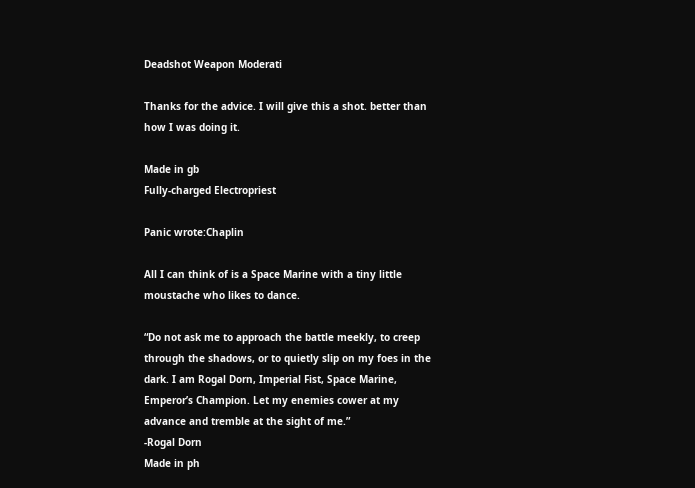Deadshot Weapon Moderati

Thanks for the advice. I will give this a shot. better than how I was doing it.

Made in gb
Fully-charged Electropriest

Panic wrote:Chaplin

All I can think of is a Space Marine with a tiny little moustache who likes to dance.

“Do not ask me to approach the battle meekly, to creep through the shadows, or to quietly slip on my foes in the dark. I am Rogal Dorn, Imperial Fist, Space Marine, Emperor’s Champion. Let my enemies cower at my advance and tremble at the sight of me.”
-Rogal Dorn
Made in ph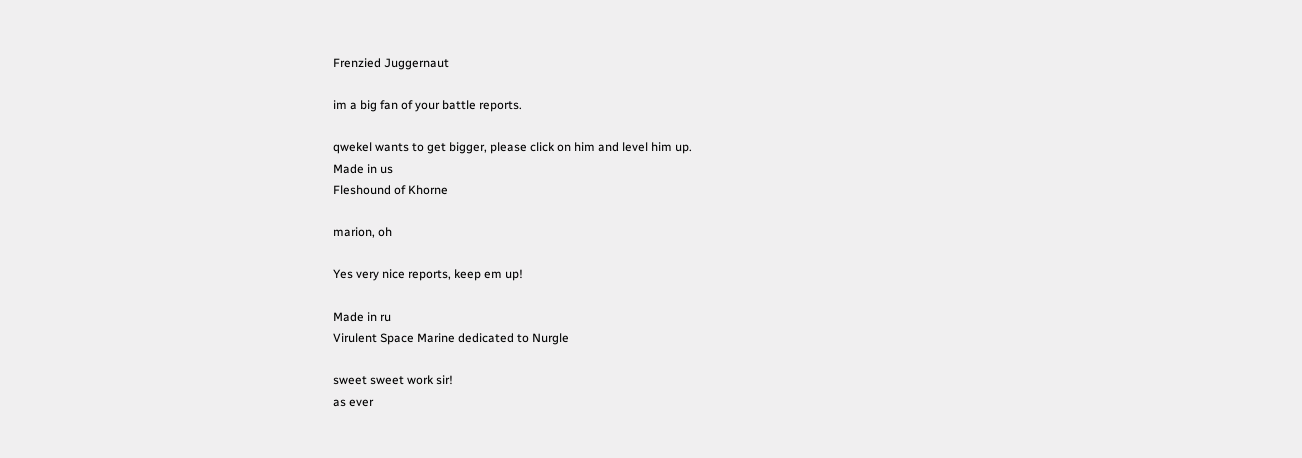Frenzied Juggernaut

im a big fan of your battle reports.

qwekel wants to get bigger, please click on him and level him up.
Made in us
Fleshound of Khorne

marion, oh

Yes very nice reports, keep em up!

Made in ru
Virulent Space Marine dedicated to Nurgle

sweet sweet work sir!
as ever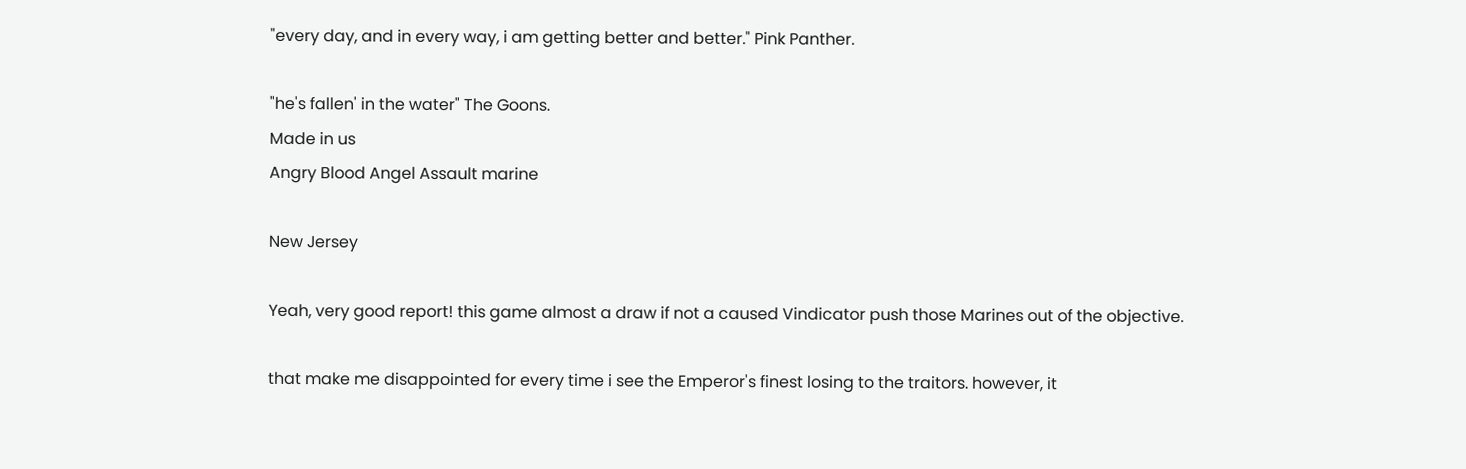"every day, and in every way, i am getting better and better." Pink Panther.

"he's fallen' in the water" The Goons.
Made in us
Angry Blood Angel Assault marine

New Jersey

Yeah, very good report! this game almost a draw if not a caused Vindicator push those Marines out of the objective.

that make me disappointed for every time i see the Emperor's finest losing to the traitors. however, it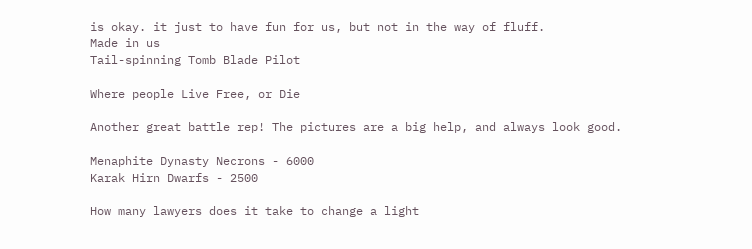is okay. it just to have fun for us, but not in the way of fluff.
Made in us
Tail-spinning Tomb Blade Pilot

Where people Live Free, or Die

Another great battle rep! The pictures are a big help, and always look good.

Menaphite Dynasty Necrons - 6000
Karak Hirn Dwarfs - 2500

How many lawyers does it take to change a light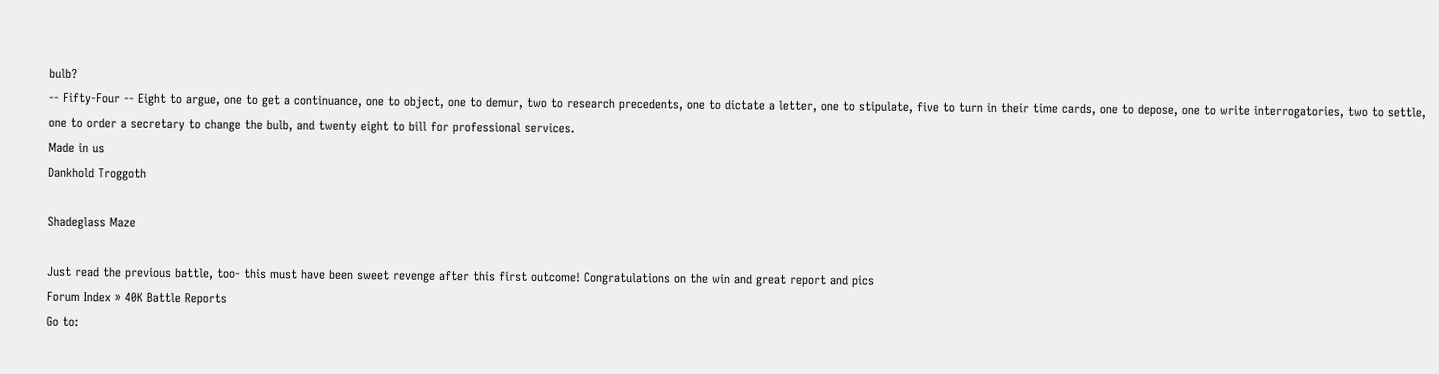bulb?
-- Fifty-Four -- Eight to argue, one to get a continuance, one to object, one to demur, two to research precedents, one to dictate a letter, one to stipulate, five to turn in their time cards, one to depose, one to write interrogatories, two to settle, one to order a secretary to change the bulb, and twenty eight to bill for professional services.
Made in us
Dankhold Troggoth

Shadeglass Maze

Just read the previous battle, too- this must have been sweet revenge after this first outcome! Congratulations on the win and great report and pics
Forum Index » 40K Battle Reports
Go to: